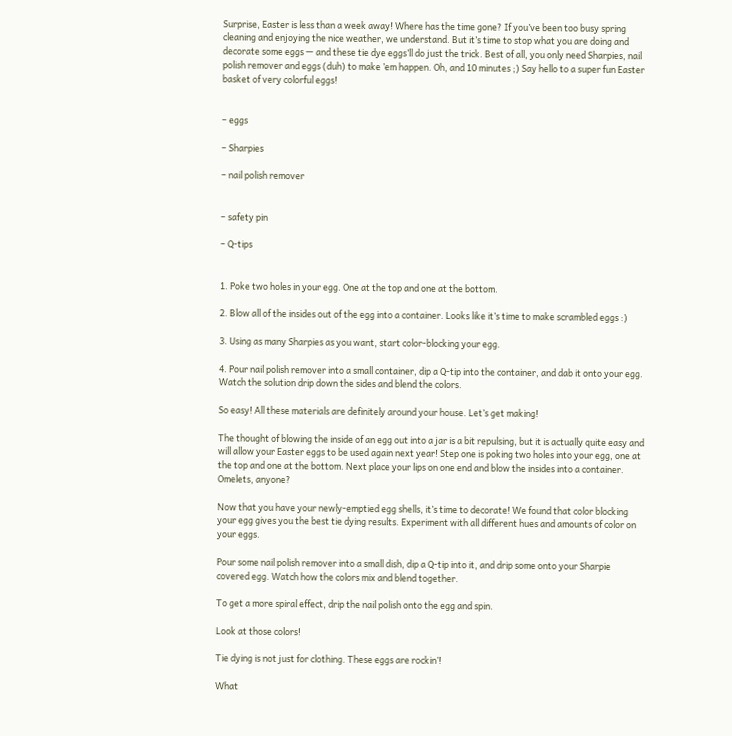Surprise, Easter is less than a week away! Where has the time gone? If you’ve been too busy spring cleaning and enjoying the nice weather, we understand. But it’s time to stop what you are doing and decorate some eggs — and these tie dye eggs’ll do just the trick. Best of all, you only need Sharpies, nail polish remover and eggs (duh) to make ’em happen. Oh, and 10 minutes ;) Say hello to a super fun Easter basket of very colorful eggs!


– eggs

– Sharpies

– nail polish remover


– safety pin

– Q-tips


1. Poke two holes in your egg. One at the top and one at the bottom.

2. Blow all of the insides out of the egg into a container. Looks like it’s time to make scrambled eggs :)

3. Using as many Sharpies as you want, start color-blocking your egg.

4. Pour nail polish remover into a small container, dip a Q-tip into the container, and dab it onto your egg. Watch the solution drip down the sides and blend the colors.

So easy! All these materials are definitely around your house. Let’s get making!

The thought of blowing the inside of an egg out into a jar is a bit repulsing, but it is actually quite easy and will allow your Easter eggs to be used again next year! Step one is poking two holes into your egg, one at the top and one at the bottom. Next place your lips on one end and blow the insides into a container. Omelets, anyone?

Now that you have your newly-emptied egg shells, it’s time to decorate! We found that color blocking your egg gives you the best tie dying results. Experiment with all different hues and amounts of color on your eggs.

Pour some nail polish remover into a small dish, dip a Q-tip into it, and drip some onto your Sharpie covered egg. Watch how the colors mix and blend together.

To get a more spiral effect, drip the nail polish onto the egg and spin.

Look at those colors!

Tie dying is not just for clothing. These eggs are rockin’!

What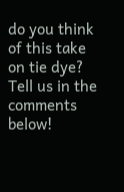do you think of this take on tie dye? Tell us in the comments below!